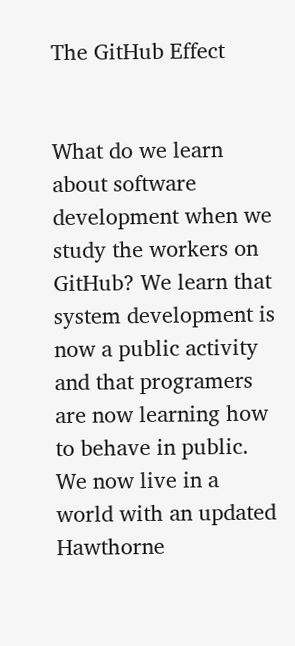The GitHub Effect


What do we learn about software development when we study the workers on GitHub? We learn that system development is now a public activity and that programers are now learning how to behave in public. We now live in a world with an updated Hawthorne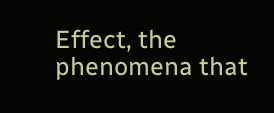Effect, the phenomena that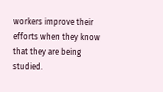workers improve their efforts when they know that they are being studied.